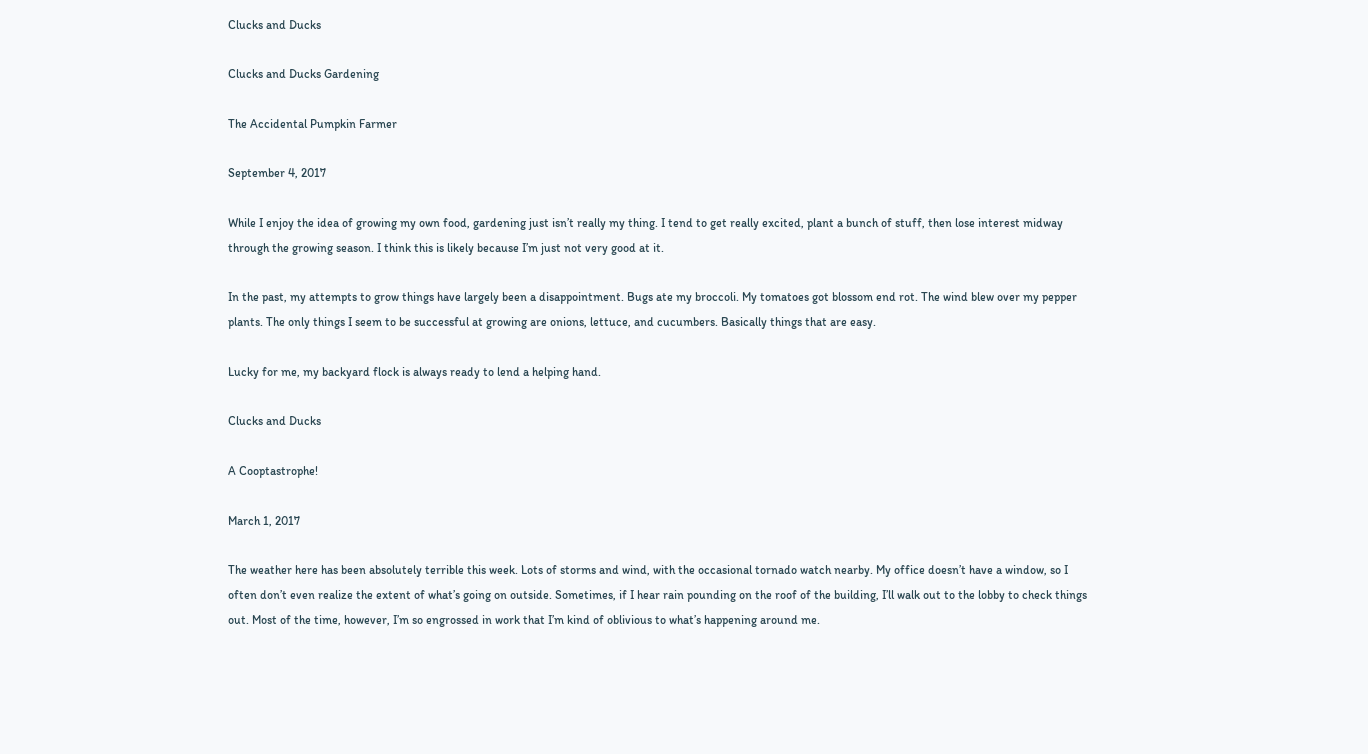Clucks and Ducks

Clucks and Ducks Gardening

The Accidental Pumpkin Farmer

September 4, 2017

While I enjoy the idea of growing my own food, gardening just isn’t really my thing. I tend to get really excited, plant a bunch of stuff, then lose interest midway through the growing season. I think this is likely because I’m just not very good at it.

In the past, my attempts to grow things have largely been a disappointment. Bugs ate my broccoli. My tomatoes got blossom end rot. The wind blew over my pepper plants. The only things I seem to be successful at growing are onions, lettuce, and cucumbers. Basically things that are easy.

Lucky for me, my backyard flock is always ready to lend a helping hand.

Clucks and Ducks

A Cooptastrophe!

March 1, 2017

The weather here has been absolutely terrible this week. Lots of storms and wind, with the occasional tornado watch nearby. My office doesn’t have a window, so I often don’t even realize the extent of what’s going on outside. Sometimes, if I hear rain pounding on the roof of the building, I’ll walk out to the lobby to check things out. Most of the time, however, I’m so engrossed in work that I’m kind of oblivious to what’s happening around me.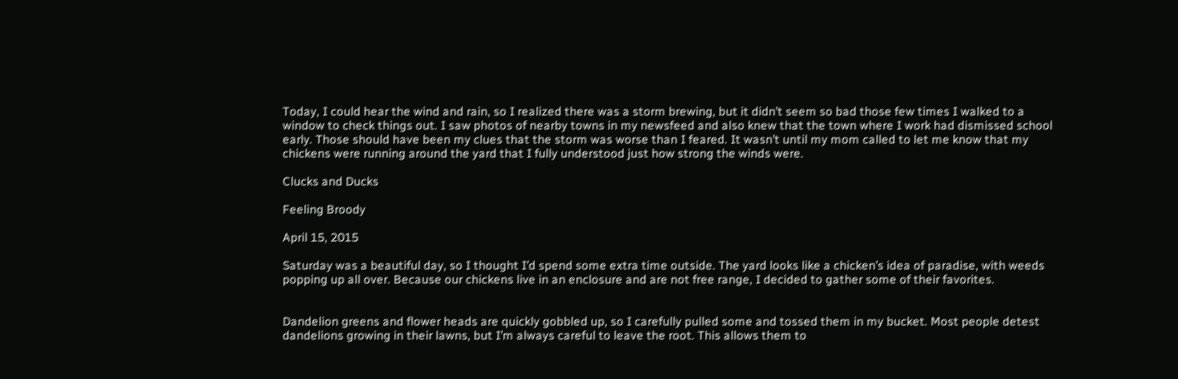Today, I could hear the wind and rain, so I realized there was a storm brewing, but it didn’t seem so bad those few times I walked to a window to check things out. I saw photos of nearby towns in my newsfeed and also knew that the town where I work had dismissed school early. Those should have been my clues that the storm was worse than I feared. It wasn’t until my mom called to let me know that my chickens were running around the yard that I fully understood just how strong the winds were.

Clucks and Ducks

Feeling Broody

April 15, 2015

Saturday was a beautiful day, so I thought I’d spend some extra time outside. The yard looks like a chicken’s idea of paradise, with weeds popping up all over. Because our chickens live in an enclosure and are not free range, I decided to gather some of their favorites.


Dandelion greens and flower heads are quickly gobbled up, so I carefully pulled some and tossed them in my bucket. Most people detest dandelions growing in their lawns, but I’m always careful to leave the root. This allows them to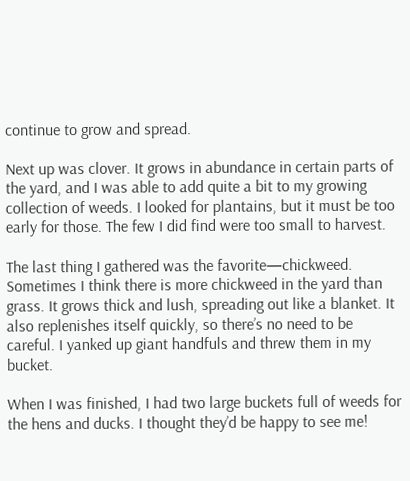continue to grow and spread.

Next up was clover. It grows in abundance in certain parts of the yard, and I was able to add quite a bit to my growing collection of weeds. I looked for plantains, but it must be too early for those. The few I did find were too small to harvest.

The last thing I gathered was the favorite—chickweed. Sometimes I think there is more chickweed in the yard than grass. It grows thick and lush, spreading out like a blanket. It also replenishes itself quickly, so there’s no need to be careful. I yanked up giant handfuls and threw them in my bucket.

When I was finished, I had two large buckets full of weeds for the hens and ducks. I thought they’d be happy to see me!